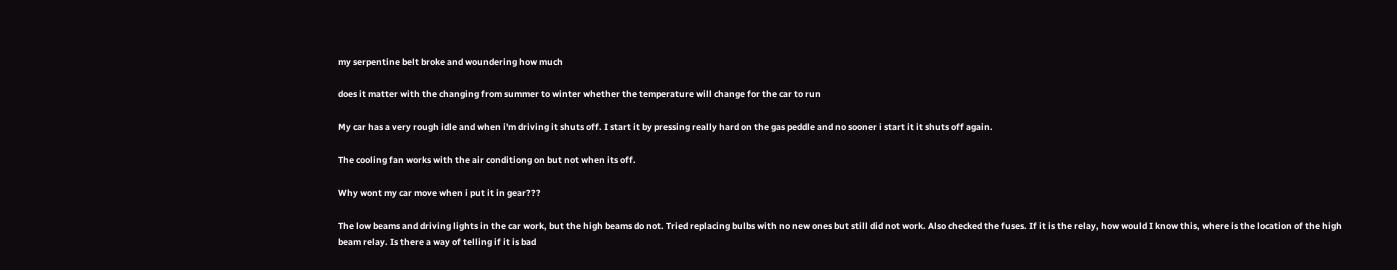my serpentine belt broke and woundering how much

does it matter with the changing from summer to winter whether the temperature will change for the car to run

My car has a very rough idle and when i'm driving it shuts off. I start it by pressing really hard on the gas peddle and no sooner i start it it shuts off again.

The cooling fan works with the air conditiong on but not when its off.

Why wont my car move when i put it in gear???

The low beams and driving lights in the car work, but the high beams do not. Tried replacing bulbs with no new ones but still did not work. Also checked the fuses. If it is the relay, how would I know this, where is the location of the high beam relay. Is there a way of telling if it is bad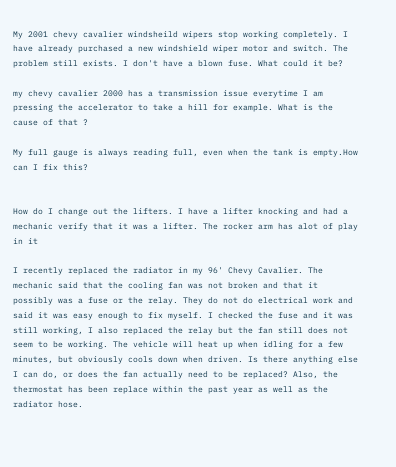My 2001 chevy cavalier windsheild wipers stop working completely. I have already purchased a new windshield wiper motor and switch. The problem still exists. I don't have a blown fuse. What could it be?

my chevy cavalier 2000 has a transmission issue everytime I am pressing the accelerator to take a hill for example. What is the cause of that ?

My full gauge is always reading full, even when the tank is empty.How can I fix this?


How do I change out the lifters. I have a lifter knocking and had a mechanic verify that it was a lifter. The rocker arm has alot of play in it

I recently replaced the radiator in my 96' Chevy Cavalier. The mechanic said that the cooling fan was not broken and that it possibly was a fuse or the relay. They do not do electrical work and said it was easy enough to fix myself. I checked the fuse and it was still working, I also replaced the relay but the fan still does not seem to be working. The vehicle will heat up when idling for a few minutes, but obviously cools down when driven. Is there anything else I can do, or does the fan actually need to be replaced? Also, the thermostat has been replace within the past year as well as the radiator hose.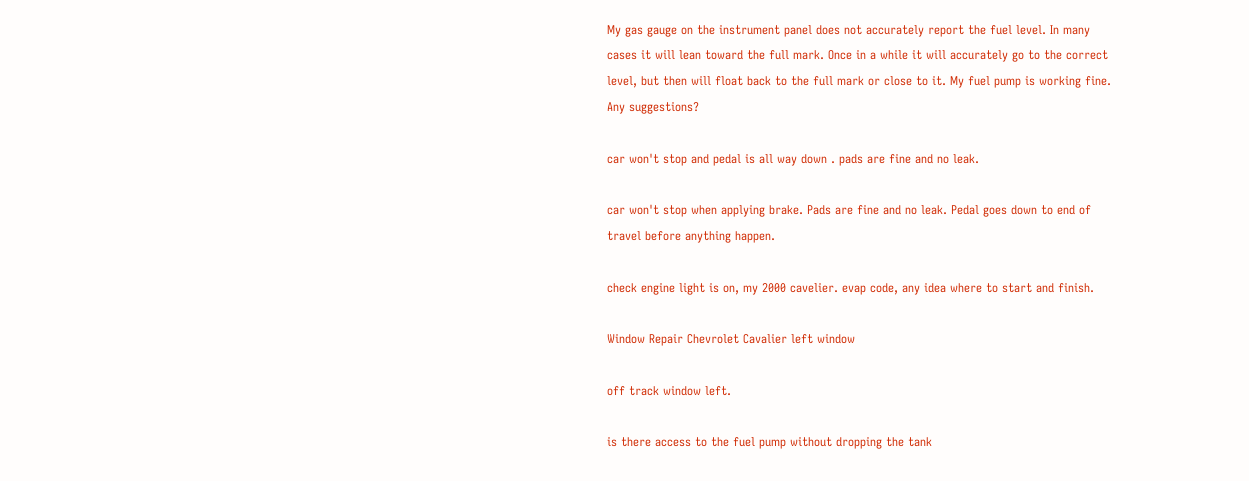My gas gauge on the instrument panel does not accurately report the fuel level. In many cases it will lean toward the full mark. Once in a while it will accurately go to the correct level, but then will float back to the full mark or close to it. My fuel pump is working fine. Any suggestions?

car won't stop and pedal is all way down . pads are fine and no leak.

car won't stop when applying brake. Pads are fine and no leak. Pedal goes down to end of travel before anything happen.

check engine light is on, my 2000 cavelier. evap code, any idea where to start and finish.

Window Repair Chevrolet Cavalier left window

off track window left.

is there access to the fuel pump without dropping the tank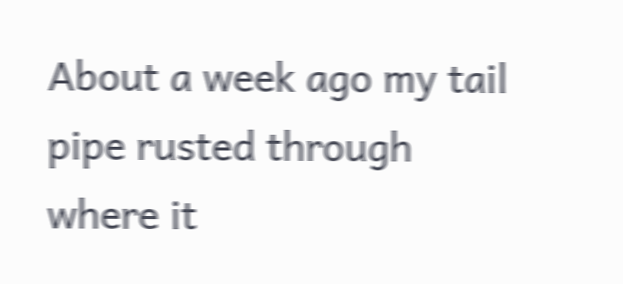About a week ago my tail pipe rusted through where it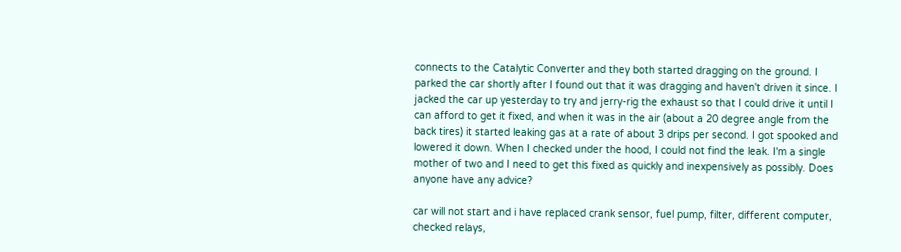connects to the Catalytic Converter and they both started dragging on the ground. I parked the car shortly after I found out that it was dragging and haven't driven it since. I jacked the car up yesterday to try and jerry-rig the exhaust so that I could drive it until I can afford to get it fixed, and when it was in the air (about a 20 degree angle from the back tires) it started leaking gas at a rate of about 3 drips per second. I got spooked and lowered it down. When I checked under the hood, I could not find the leak. I'm a single mother of two and I need to get this fixed as quickly and inexpensively as possibly. Does anyone have any advice?

car will not start and i have replaced crank sensor, fuel pump, filter, different computer, checked relays,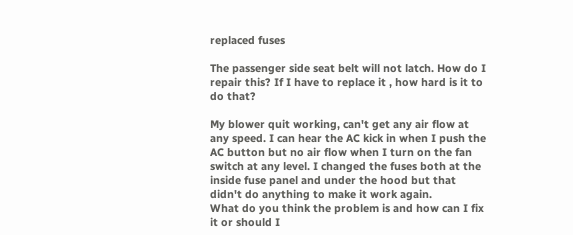replaced fuses

The passenger side seat belt will not latch. How do I repair this? If I have to replace it , how hard is it to do that?

My blower quit working, can't get any air flow at any speed. I can hear the AC kick in when I push the AC button but no air flow when I turn on the fan switch at any level. I changed the fuses both at the inside fuse panel and under the hood but that didn't do anything to make it work again.
What do you think the problem is and how can I fix it or should I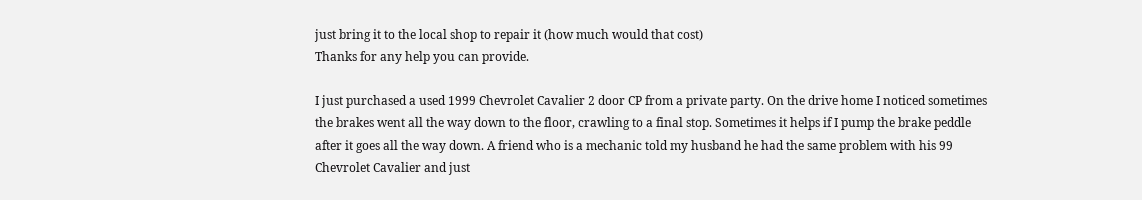just bring it to the local shop to repair it (how much would that cost)
Thanks for any help you can provide.

I just purchased a used 1999 Chevrolet Cavalier 2 door CP from a private party. On the drive home I noticed sometimes the brakes went all the way down to the floor, crawling to a final stop. Sometimes it helps if I pump the brake peddle after it goes all the way down. A friend who is a mechanic told my husband he had the same problem with his 99 Chevrolet Cavalier and just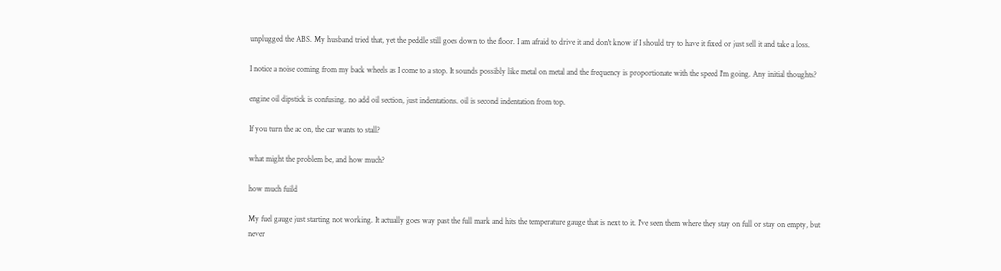unplugged the ABS. My husband tried that, yet the peddle still goes down to the floor. I am afraid to drive it and don't know if I should try to have it fixed or just sell it and take a loss.

I notice a noise coming from my back wheels as I come to a stop. It sounds possibly like metal on metal and the frequency is proportionate with the speed I'm going. Any initial thoughts?

engine oil dipstick is confusing. no add oil section, just indentations. oil is second indentation from top.

If you turn the ac on, the car wants to stall?

what might the problem be, and how much?

how much fuild

My fuel gauge just starting not working. It actually goes way past the full mark and hits the temperature gauge that is next to it. I've seen them where they stay on full or stay on empty, but never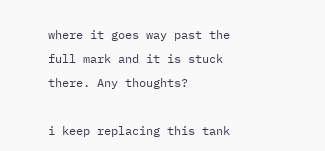where it goes way past the full mark and it is stuck there. Any thoughts?

i keep replacing this tank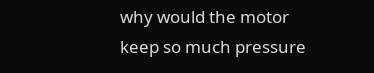why would the motor keep so much pressure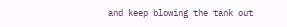and keep blowing the tank out